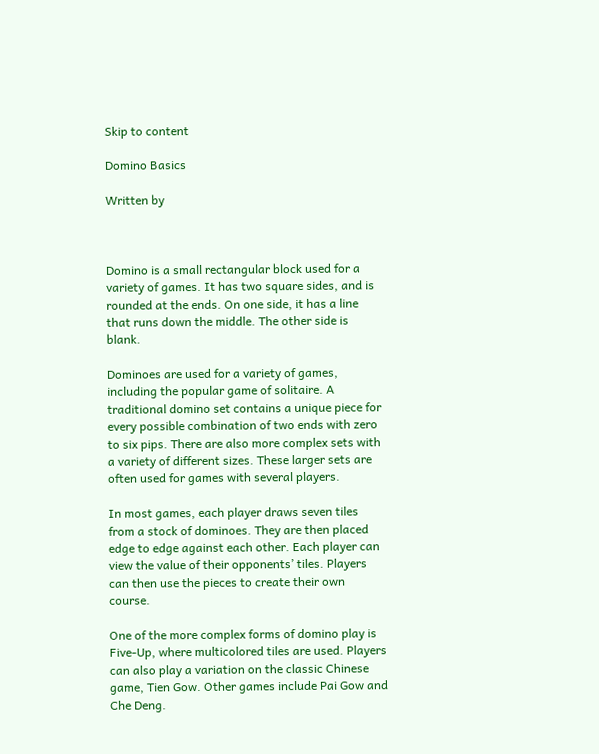Skip to content

Domino Basics

Written by



Domino is a small rectangular block used for a variety of games. It has two square sides, and is rounded at the ends. On one side, it has a line that runs down the middle. The other side is blank.

Dominoes are used for a variety of games, including the popular game of solitaire. A traditional domino set contains a unique piece for every possible combination of two ends with zero to six pips. There are also more complex sets with a variety of different sizes. These larger sets are often used for games with several players.

In most games, each player draws seven tiles from a stock of dominoes. They are then placed edge to edge against each other. Each player can view the value of their opponents’ tiles. Players can then use the pieces to create their own course.

One of the more complex forms of domino play is Five-Up, where multicolored tiles are used. Players can also play a variation on the classic Chinese game, Tien Gow. Other games include Pai Gow and Che Deng.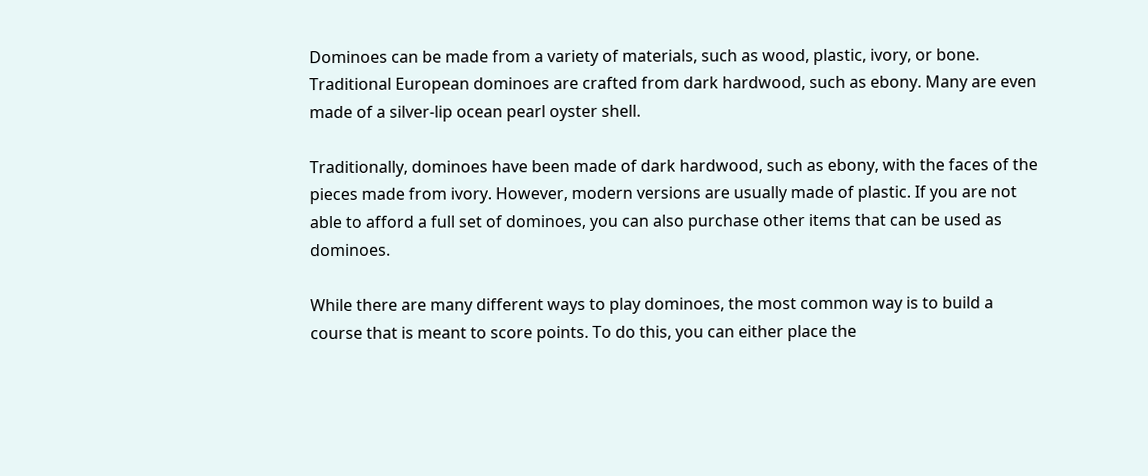Dominoes can be made from a variety of materials, such as wood, plastic, ivory, or bone. Traditional European dominoes are crafted from dark hardwood, such as ebony. Many are even made of a silver-lip ocean pearl oyster shell.

Traditionally, dominoes have been made of dark hardwood, such as ebony, with the faces of the pieces made from ivory. However, modern versions are usually made of plastic. If you are not able to afford a full set of dominoes, you can also purchase other items that can be used as dominoes.

While there are many different ways to play dominoes, the most common way is to build a course that is meant to score points. To do this, you can either place the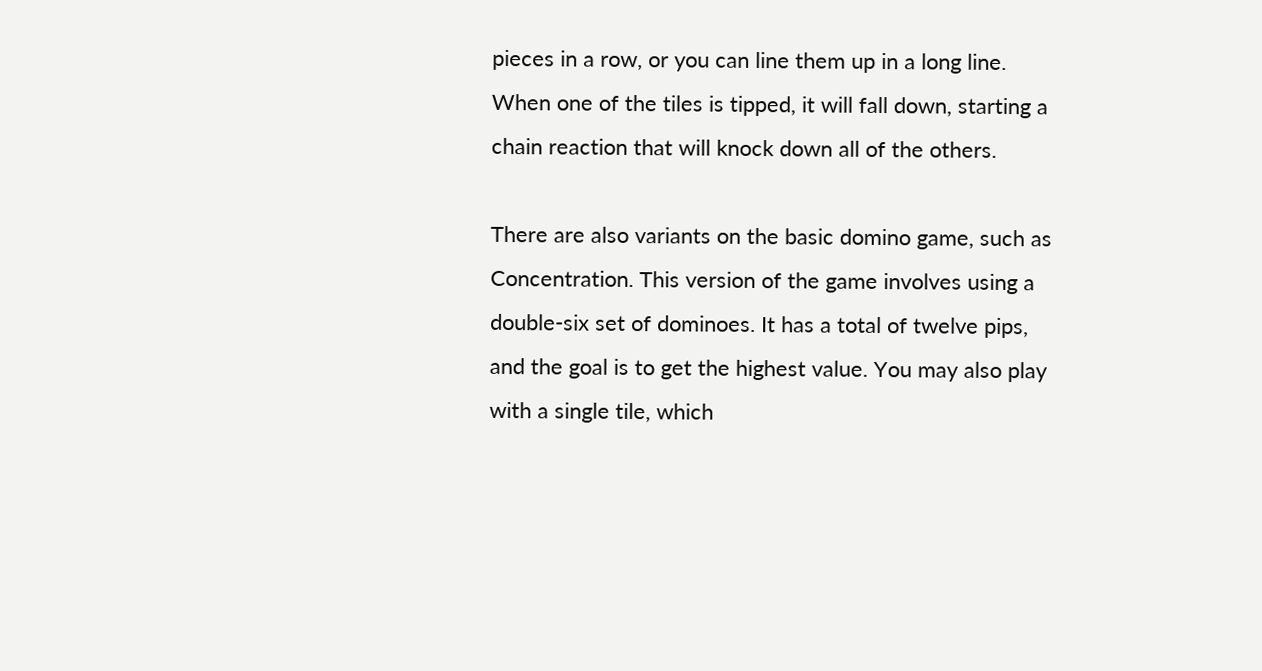pieces in a row, or you can line them up in a long line. When one of the tiles is tipped, it will fall down, starting a chain reaction that will knock down all of the others.

There are also variants on the basic domino game, such as Concentration. This version of the game involves using a double-six set of dominoes. It has a total of twelve pips, and the goal is to get the highest value. You may also play with a single tile, which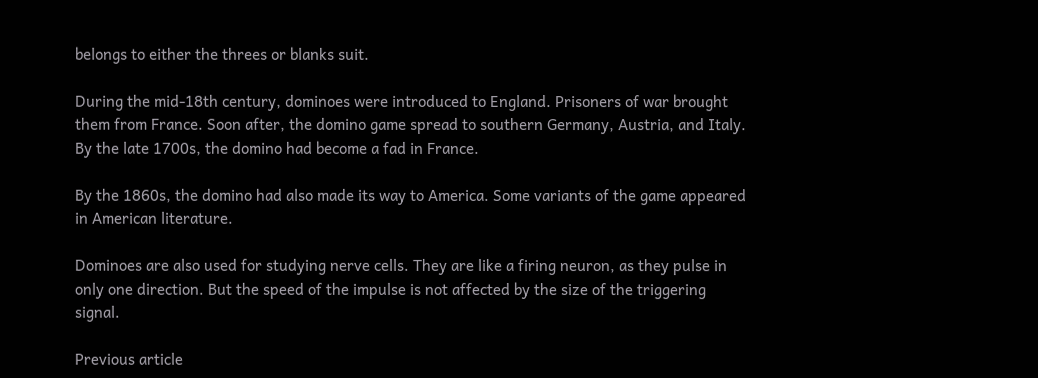belongs to either the threes or blanks suit.

During the mid-18th century, dominoes were introduced to England. Prisoners of war brought them from France. Soon after, the domino game spread to southern Germany, Austria, and Italy. By the late 1700s, the domino had become a fad in France.

By the 1860s, the domino had also made its way to America. Some variants of the game appeared in American literature.

Dominoes are also used for studying nerve cells. They are like a firing neuron, as they pulse in only one direction. But the speed of the impulse is not affected by the size of the triggering signal.

Previous article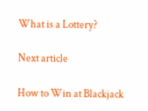What is a Lottery?

Next article

How to Win at Blackjack